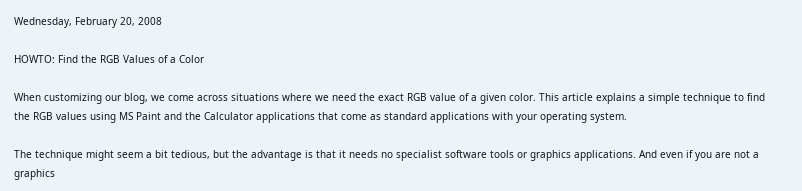Wednesday, February 20, 2008

HOWTO: Find the RGB Values of a Color

When customizing our blog, we come across situations where we need the exact RGB value of a given color. This article explains a simple technique to find the RGB values using MS Paint and the Calculator applications that come as standard applications with your operating system.

The technique might seem a bit tedious, but the advantage is that it needs no specialist software tools or graphics applications. And even if you are not a graphics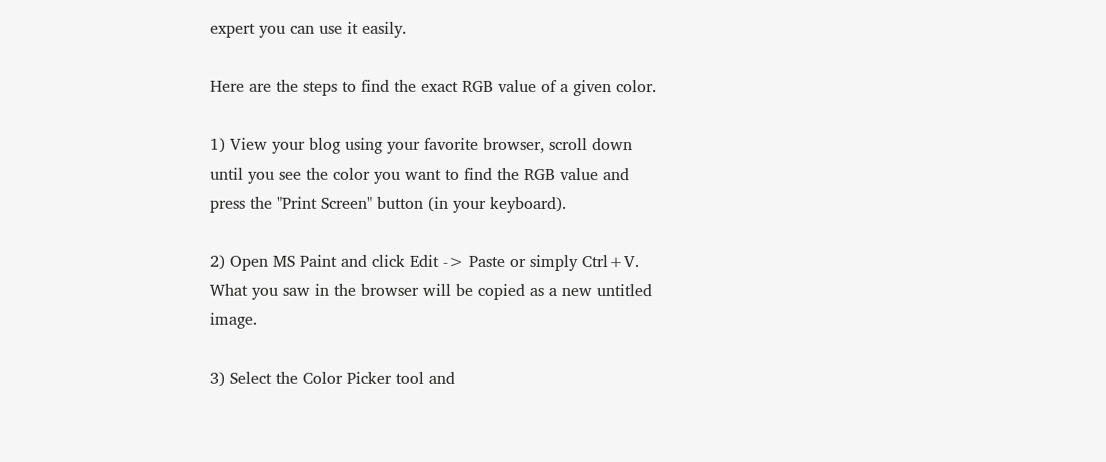expert you can use it easily.

Here are the steps to find the exact RGB value of a given color.

1) View your blog using your favorite browser, scroll down until you see the color you want to find the RGB value and press the "Print Screen" button (in your keyboard).

2) Open MS Paint and click Edit -> Paste or simply Ctrl+V. What you saw in the browser will be copied as a new untitled image.

3) Select the Color Picker tool and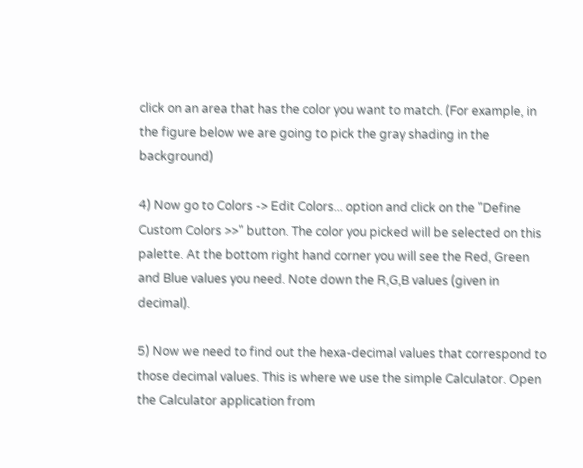click on an area that has the color you want to match. (For example, in the figure below we are going to pick the gray shading in the background)

4) Now go to Colors -> Edit Colors... option and click on the "Define Custom Colors >>" button. The color you picked will be selected on this palette. At the bottom right hand corner you will see the Red, Green and Blue values you need. Note down the R,G,B values (given in decimal).

5) Now we need to find out the hexa-decimal values that correspond to those decimal values. This is where we use the simple Calculator. Open the Calculator application from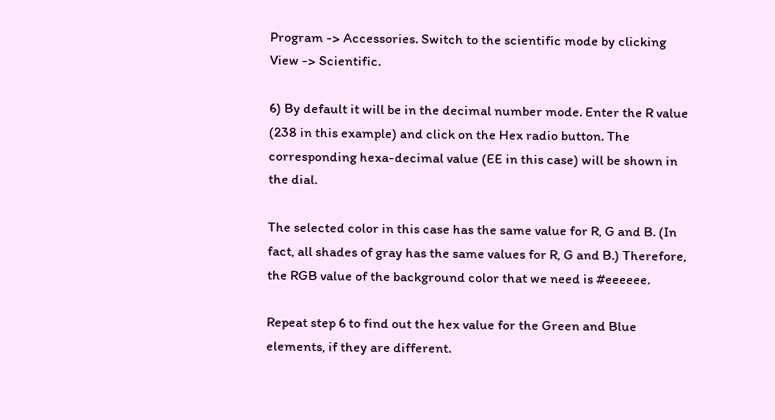Program -> Accessories. Switch to the scientific mode by clicking View -> Scientific.

6) By default it will be in the decimal number mode. Enter the R value (238 in this example) and click on the Hex radio button. The corresponding hexa-decimal value (EE in this case) will be shown in the dial.

The selected color in this case has the same value for R, G and B. (In fact, all shades of gray has the same values for R, G and B.) Therefore, the RGB value of the background color that we need is #eeeeee.

Repeat step 6 to find out the hex value for the Green and Blue elements, if they are different.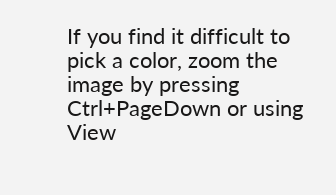If you find it difficult to pick a color, zoom the image by pressing Ctrl+PageDown or using View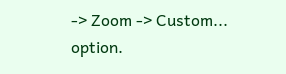-> Zoom -> Custom... option.